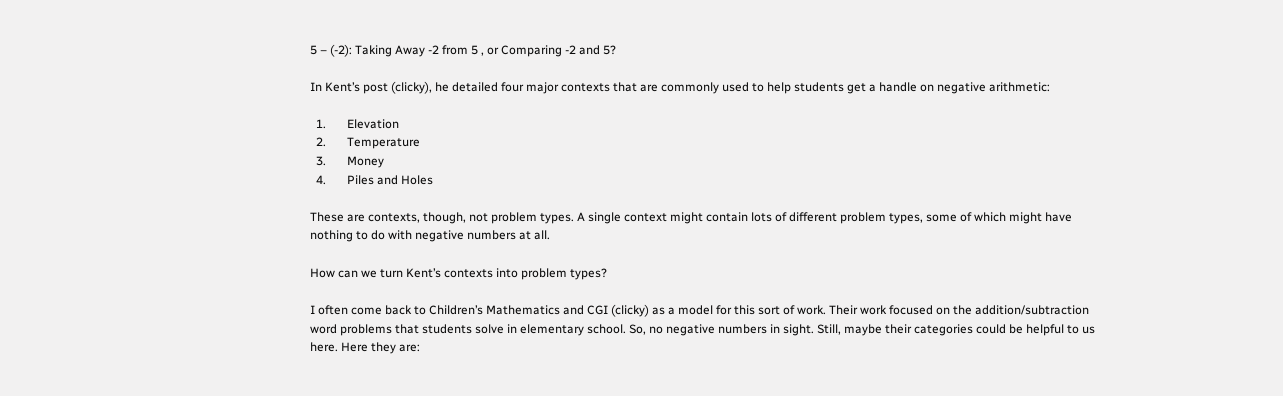5 – (-2): Taking Away -2 from 5 , or Comparing -2 and 5?

In Kent’s post (clicky), he detailed four major contexts that are commonly used to help students get a handle on negative arithmetic:

  1.       Elevation
  2.       Temperature
  3.       Money
  4.       Piles and Holes

These are contexts, though, not problem types. A single context might contain lots of different problem types, some of which might have nothing to do with negative numbers at all.

How can we turn Kent’s contexts into problem types?

I often come back to Children’s Mathematics and CGI (clicky) as a model for this sort of work. Their work focused on the addition/subtraction word problems that students solve in elementary school. So, no negative numbers in sight. Still, maybe their categories could be helpful to us here. Here they are: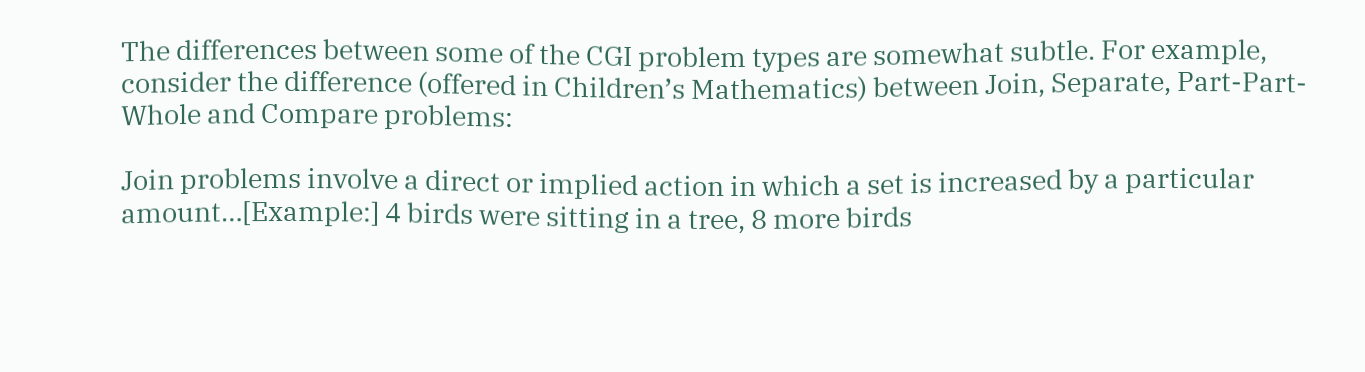The differences between some of the CGI problem types are somewhat subtle. For example, consider the difference (offered in Children’s Mathematics) between Join, Separate, Part-Part-Whole and Compare problems:

Join problems involve a direct or implied action in which a set is increased by a particular amount…[Example:] 4 birds were sitting in a tree, 8 more birds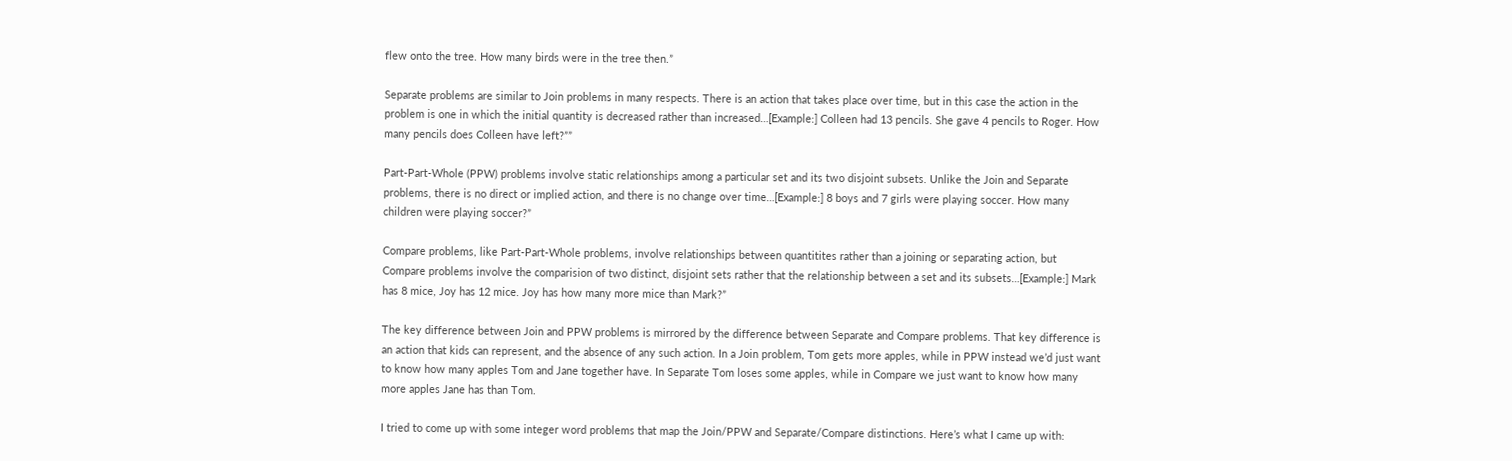flew onto the tree. How many birds were in the tree then.”

Separate problems are similar to Join problems in many respects. There is an action that takes place over time, but in this case the action in the problem is one in which the initial quantity is decreased rather than increased…[Example:] Colleen had 13 pencils. She gave 4 pencils to Roger. How many pencils does Colleen have left?””

Part-Part-Whole (PPW) problems involve static relationships among a particular set and its two disjoint subsets. Unlike the Join and Separate problems, there is no direct or implied action, and there is no change over time…[Example:] 8 boys and 7 girls were playing soccer. How many children were playing soccer?”

Compare problems, like Part-Part-Whole problems, involve relationships between quantitites rather than a joining or separating action, but Compare problems involve the comparision of two distinct, disjoint sets rather that the relationship between a set and its subsets…[Example:] Mark has 8 mice, Joy has 12 mice. Joy has how many more mice than Mark?”

The key difference between Join and PPW problems is mirrored by the difference between Separate and Compare problems. That key difference is an action that kids can represent, and the absence of any such action. In a Join problem, Tom gets more apples, while in PPW instead we’d just want to know how many apples Tom and Jane together have. In Separate Tom loses some apples, while in Compare we just want to know how many more apples Jane has than Tom.

I tried to come up with some integer word problems that map the Join/PPW and Separate/Compare distinctions. Here’s what I came up with: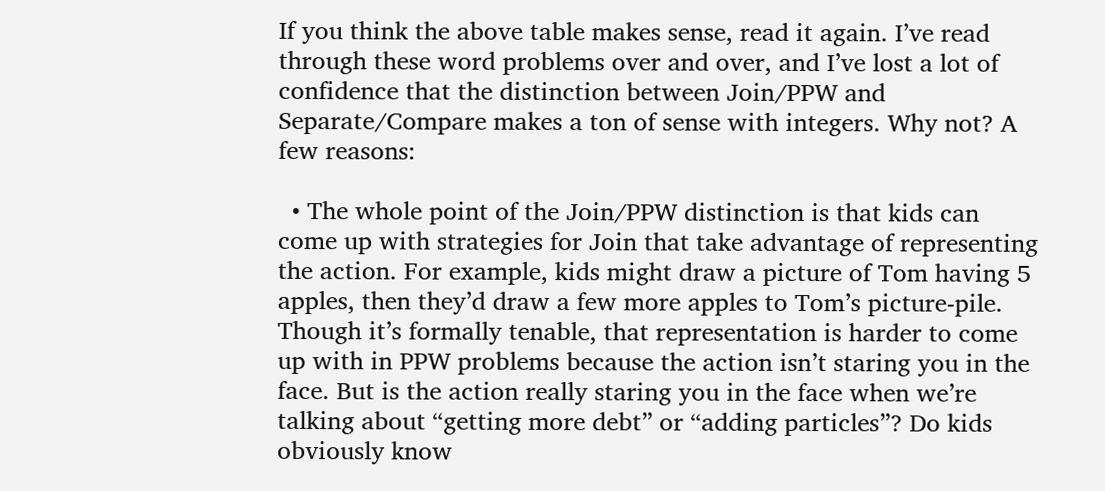If you think the above table makes sense, read it again. I’ve read through these word problems over and over, and I’ve lost a lot of confidence that the distinction between Join/PPW and Separate/Compare makes a ton of sense with integers. Why not? A few reasons:

  • The whole point of the Join/PPW distinction is that kids can come up with strategies for Join that take advantage of representing the action. For example, kids might draw a picture of Tom having 5 apples, then they’d draw a few more apples to Tom’s picture-pile. Though it’s formally tenable, that representation is harder to come up with in PPW problems because the action isn’t staring you in the face. But is the action really staring you in the face when we’re talking about “getting more debt” or “adding particles”? Do kids obviously know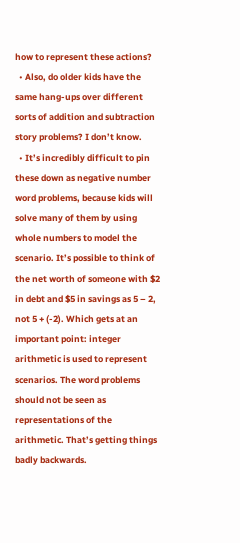how to represent these actions?
  • Also, do older kids have the same hang-ups over different sorts of addition and subtraction story problems? I don’t know.
  • It’s incredibly difficult to pin these down as negative number word problems, because kids will solve many of them by using whole numbers to model the scenario. It’s possible to think of the net worth of someone with $2 in debt and $5 in savings as 5 – 2, not 5 + (-2). Which gets at an important point: integer arithmetic is used to represent scenarios. The word problems should not be seen as representations of the arithmetic. That’s getting things badly backwards.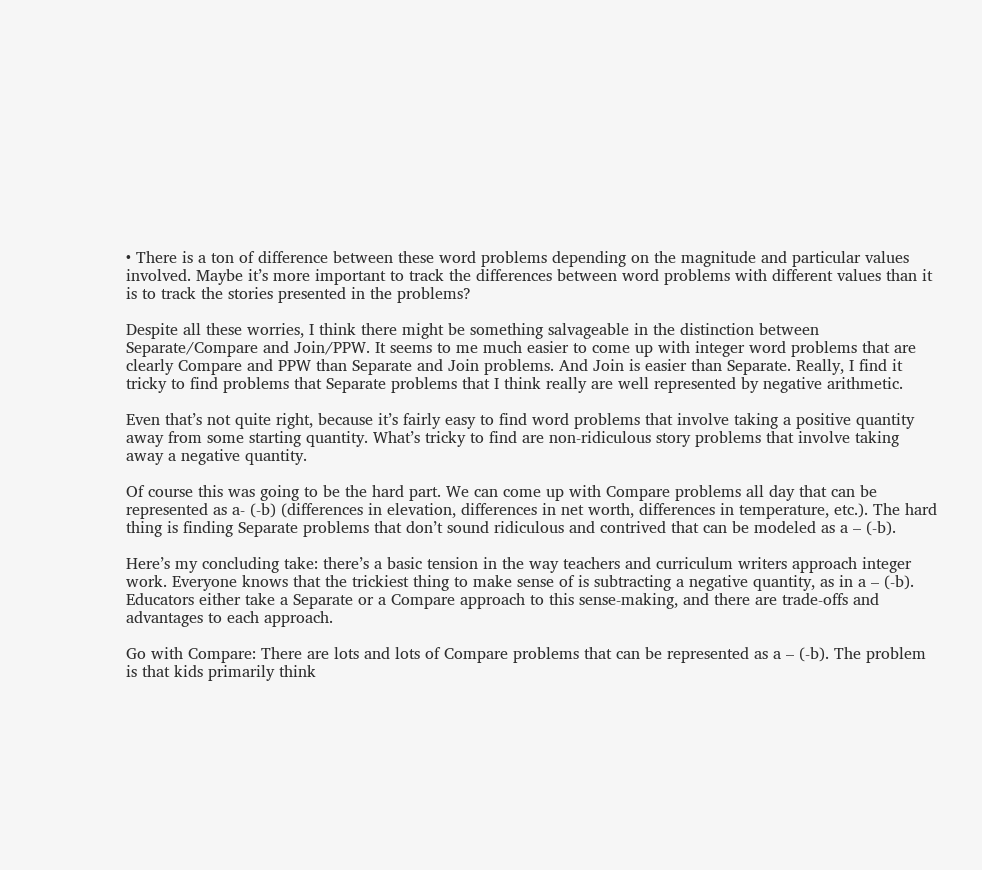• There is a ton of difference between these word problems depending on the magnitude and particular values involved. Maybe it’s more important to track the differences between word problems with different values than it is to track the stories presented in the problems?

Despite all these worries, I think there might be something salvageable in the distinction between Separate/Compare and Join/PPW. It seems to me much easier to come up with integer word problems that are clearly Compare and PPW than Separate and Join problems. And Join is easier than Separate. Really, I find it tricky to find problems that Separate problems that I think really are well represented by negative arithmetic.

Even that’s not quite right, because it’s fairly easy to find word problems that involve taking a positive quantity away from some starting quantity. What’s tricky to find are non-ridiculous story problems that involve taking away a negative quantity.

Of course this was going to be the hard part. We can come up with Compare problems all day that can be represented as a- (-b) (differences in elevation, differences in net worth, differences in temperature, etc.). The hard thing is finding Separate problems that don’t sound ridiculous and contrived that can be modeled as a – (-b).

Here’s my concluding take: there’s a basic tension in the way teachers and curriculum writers approach integer work. Everyone knows that the trickiest thing to make sense of is subtracting a negative quantity, as in a – (-b). Educators either take a Separate or a Compare approach to this sense-making, and there are trade-offs and advantages to each approach.

Go with Compare: There are lots and lots of Compare problems that can be represented as a – (-b). The problem is that kids primarily think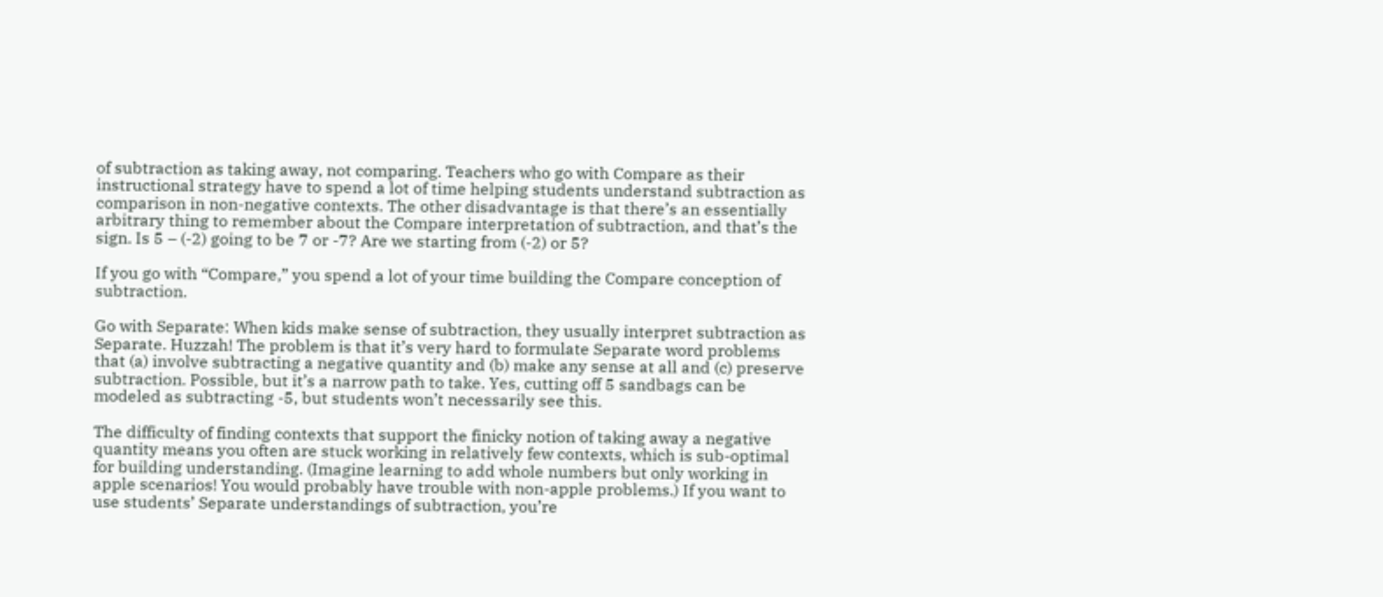of subtraction as taking away, not comparing. Teachers who go with Compare as their instructional strategy have to spend a lot of time helping students understand subtraction as comparison in non-negative contexts. The other disadvantage is that there’s an essentially arbitrary thing to remember about the Compare interpretation of subtraction, and that’s the sign. Is 5 – (-2) going to be 7 or -7? Are we starting from (-2) or 5?

If you go with “Compare,” you spend a lot of your time building the Compare conception of subtraction.

Go with Separate: When kids make sense of subtraction, they usually interpret subtraction as Separate. Huzzah! The problem is that it’s very hard to formulate Separate word problems that (a) involve subtracting a negative quantity and (b) make any sense at all and (c) preserve subtraction. Possible, but it’s a narrow path to take. Yes, cutting off 5 sandbags can be modeled as subtracting -5, but students won’t necessarily see this.

The difficulty of finding contexts that support the finicky notion of taking away a negative quantity means you often are stuck working in relatively few contexts, which is sub-optimal for building understanding. (Imagine learning to add whole numbers but only working in apple scenarios! You would probably have trouble with non-apple problems.) If you want to use students’ Separate understandings of subtraction, you’re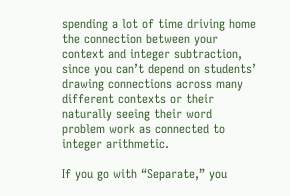spending a lot of time driving home the connection between your context and integer subtraction, since you can’t depend on students’ drawing connections across many different contexts or their naturally seeing their word problem work as connected to integer arithmetic.

If you go with “Separate,” you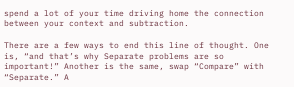spend a lot of your time driving home the connection between your context and subtraction.

There are a few ways to end this line of thought. One is, “and that’s why Separate problems are so important!” Another is the same, swap “Compare” with “Separate.” A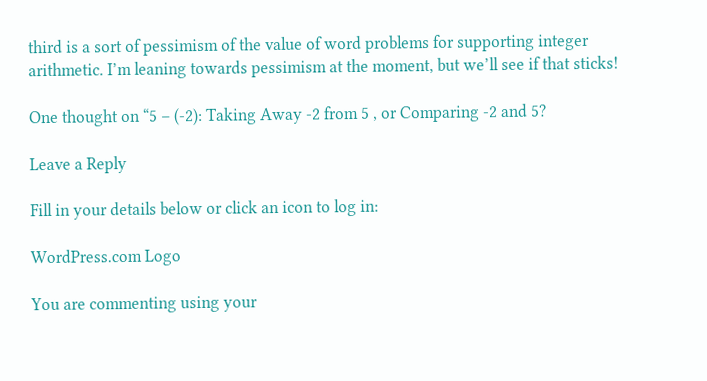third is a sort of pessimism of the value of word problems for supporting integer arithmetic. I’m leaning towards pessimism at the moment, but we’ll see if that sticks!

One thought on “5 – (-2): Taking Away -2 from 5 , or Comparing -2 and 5?

Leave a Reply

Fill in your details below or click an icon to log in:

WordPress.com Logo

You are commenting using your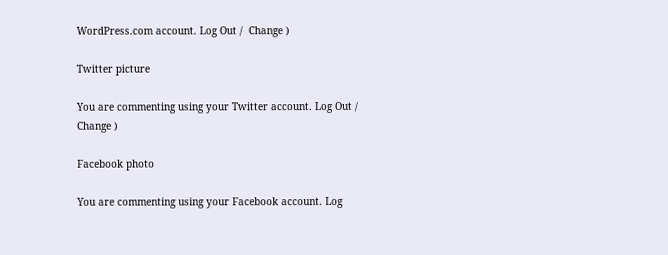WordPress.com account. Log Out /  Change )

Twitter picture

You are commenting using your Twitter account. Log Out /  Change )

Facebook photo

You are commenting using your Facebook account. Log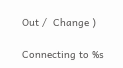Out /  Change )

Connecting to %s